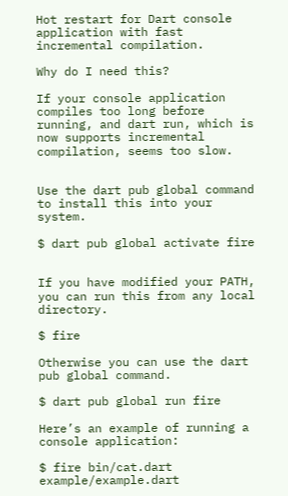Hot restart for Dart console application with fast incremental compilation.

Why do I need this?

If your console application compiles too long before running, and dart run, which is now supports incremental compilation, seems too slow.


Use the dart pub global command to install this into your system.

$ dart pub global activate fire


If you have modified your PATH, you can run this from any local directory.

$ fire

Otherwise you can use the dart pub global command.

$ dart pub global run fire

Here’s an example of running a console application:

$ fire bin/cat.dart example/example.dart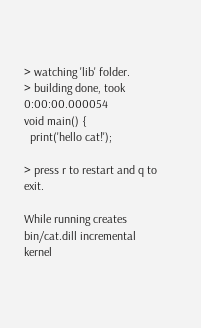> watching 'lib' folder.
> building done, took 0:00:00.000054
void main() {
  print('hello cat!');

> press r to restart and q to exit.

While running creates bin/cat.dill incremental kernel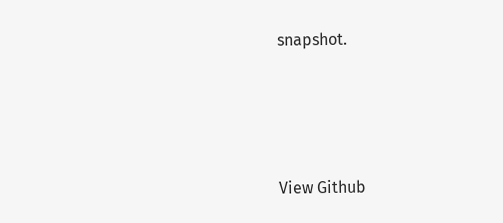snapshot.





View Github